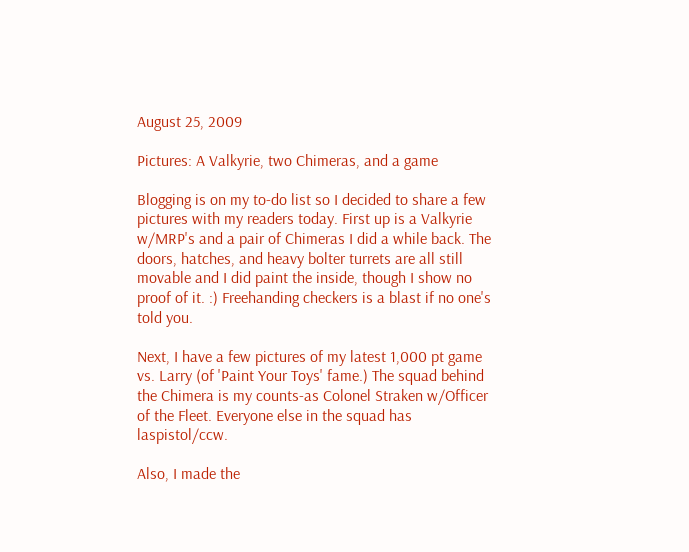August 25, 2009

Pictures: A Valkyrie, two Chimeras, and a game

Blogging is on my to-do list so I decided to share a few pictures with my readers today. First up is a Valkyrie w/MRP's and a pair of Chimeras I did a while back. The doors, hatches, and heavy bolter turrets are all still movable and I did paint the inside, though I show no proof of it. :) Freehanding checkers is a blast if no one's told you.

Next, I have a few pictures of my latest 1,000 pt game vs. Larry (of 'Paint Your Toys' fame.) The squad behind the Chimera is my counts-as Colonel Straken w/Officer of the Fleet. Everyone else in the squad has laspistol/ccw.

Also, I made the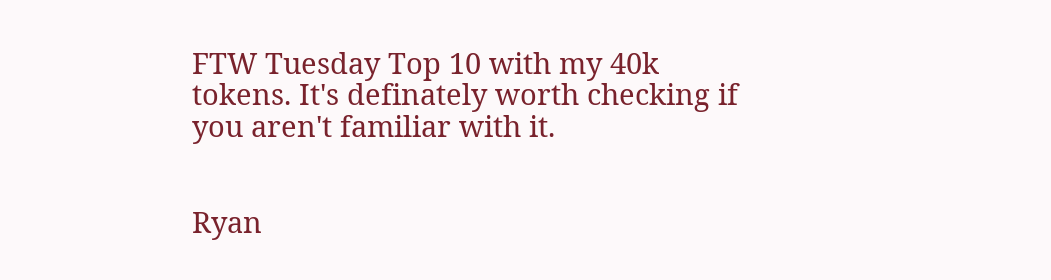FTW Tuesday Top 10 with my 40k tokens. It's definately worth checking if you aren't familiar with it.


Ryan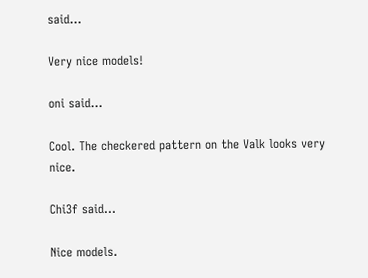said...

Very nice models!

oni said...

Cool. The checkered pattern on the Valk looks very nice.

Chi3f said...

Nice models.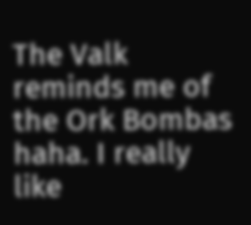The Valk reminds me of the Ork Bombas haha. I really like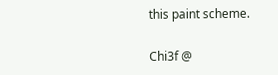this paint scheme.

Chi3f @